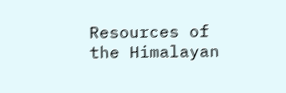Resources of the Himalayan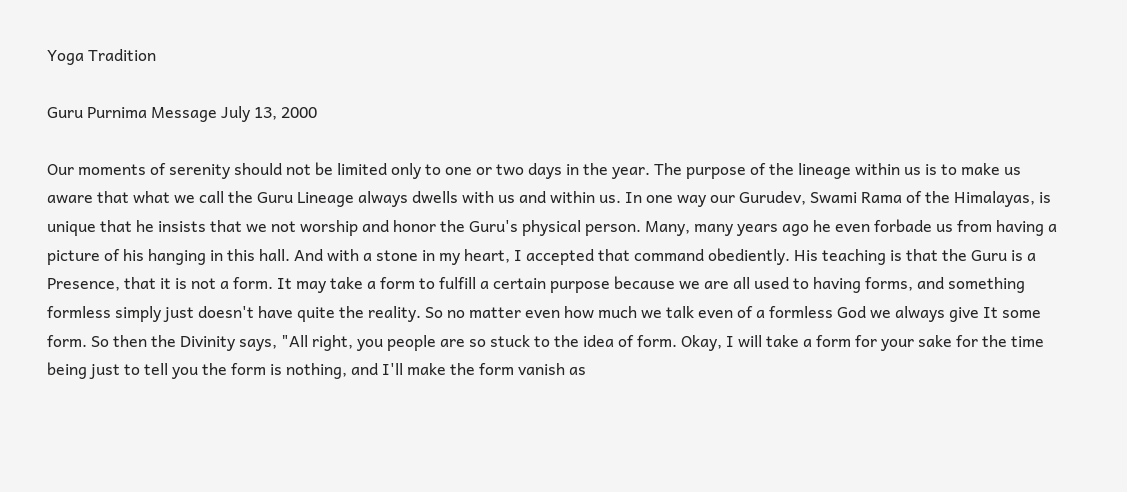Yoga Tradition

Guru Purnima Message July 13, 2000

Our moments of serenity should not be limited only to one or two days in the year. The purpose of the lineage within us is to make us aware that what we call the Guru Lineage always dwells with us and within us. In one way our Gurudev, Swami Rama of the Himalayas, is unique that he insists that we not worship and honor the Guru's physical person. Many, many years ago he even forbade us from having a picture of his hanging in this hall. And with a stone in my heart, I accepted that command obediently. His teaching is that the Guru is a Presence, that it is not a form. It may take a form to fulfill a certain purpose because we are all used to having forms, and something formless simply just doesn't have quite the reality. So no matter even how much we talk even of a formless God we always give It some form. So then the Divinity says, "All right, you people are so stuck to the idea of form. Okay, I will take a form for your sake for the time being just to tell you the form is nothing, and I'll make the form vanish as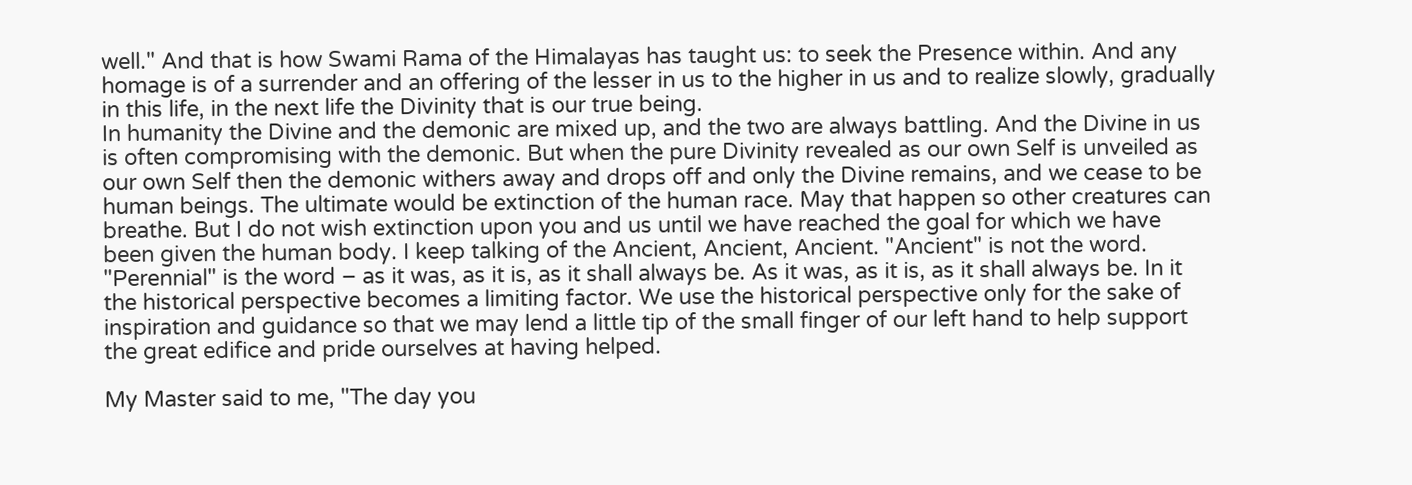well." And that is how Swami Rama of the Himalayas has taught us: to seek the Presence within. And any homage is of a surrender and an offering of the lesser in us to the higher in us and to realize slowly, gradually in this life, in the next life the Divinity that is our true being.
In humanity the Divine and the demonic are mixed up, and the two are always battling. And the Divine in us is often compromising with the demonic. But when the pure Divinity revealed as our own Self is unveiled as our own Self then the demonic withers away and drops off and only the Divine remains, and we cease to be human beings. The ultimate would be extinction of the human race. May that happen so other creatures can breathe. But I do not wish extinction upon you and us until we have reached the goal for which we have been given the human body. I keep talking of the Ancient, Ancient, Ancient. "Ancient" is not the word. "Perennial" is the word – as it was, as it is, as it shall always be. As it was, as it is, as it shall always be. In it the historical perspective becomes a limiting factor. We use the historical perspective only for the sake of inspiration and guidance so that we may lend a little tip of the small finger of our left hand to help support the great edifice and pride ourselves at having helped.

My Master said to me, "The day you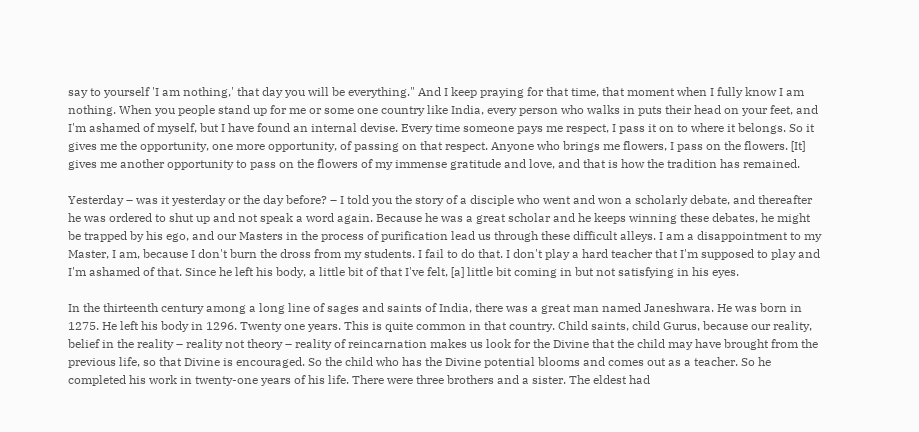say to yourself 'I am nothing,' that day you will be everything." And I keep praying for that time, that moment when I fully know I am nothing. When you people stand up for me or some one country like India, every person who walks in puts their head on your feet, and I'm ashamed of myself, but I have found an internal devise. Every time someone pays me respect, I pass it on to where it belongs. So it gives me the opportunity, one more opportunity, of passing on that respect. Anyone who brings me flowers, I pass on the flowers. [It] gives me another opportunity to pass on the flowers of my immense gratitude and love, and that is how the tradition has remained.

Yesterday – was it yesterday or the day before? – I told you the story of a disciple who went and won a scholarly debate, and thereafter he was ordered to shut up and not speak a word again. Because he was a great scholar and he keeps winning these debates, he might be trapped by his ego, and our Masters in the process of purification lead us through these difficult alleys. I am a disappointment to my Master, I am, because I don't burn the dross from my students. I fail to do that. I don't play a hard teacher that I'm supposed to play and I'm ashamed of that. Since he left his body, a little bit of that I've felt, [a] little bit coming in but not satisfying in his eyes.

In the thirteenth century among a long line of sages and saints of India, there was a great man named Janeshwara. He was born in 1275. He left his body in 1296. Twenty one years. This is quite common in that country. Child saints, child Gurus, because our reality, belief in the reality – reality not theory – reality of reincarnation makes us look for the Divine that the child may have brought from the previous life, so that Divine is encouraged. So the child who has the Divine potential blooms and comes out as a teacher. So he completed his work in twenty-one years of his life. There were three brothers and a sister. The eldest had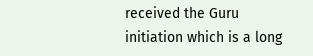received the Guru initiation which is a long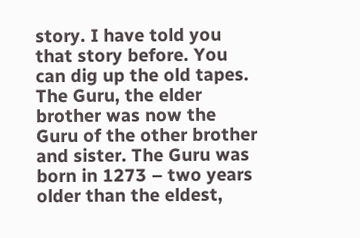story. I have told you that story before. You can dig up the old tapes. The Guru, the elder brother was now the Guru of the other brother and sister. The Guru was born in 1273 – two years older than the eldest,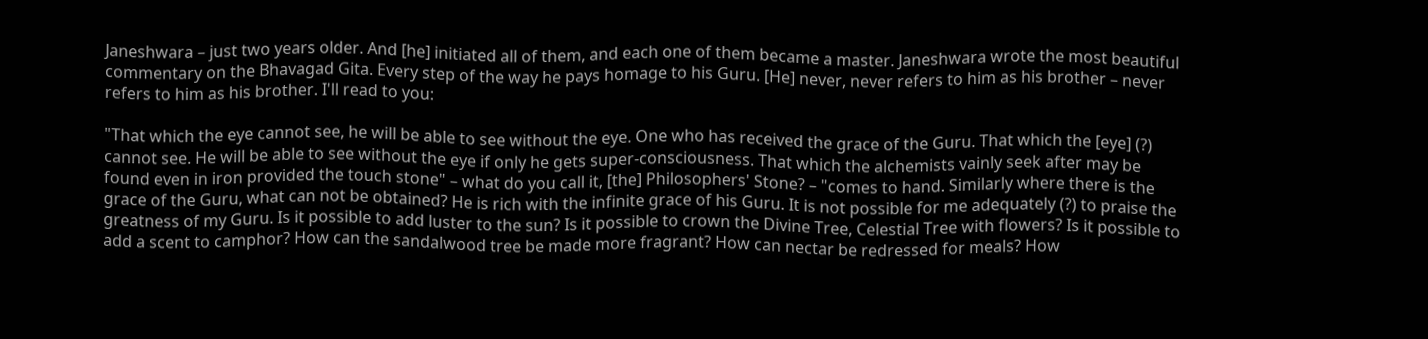Janeshwara – just two years older. And [he] initiated all of them, and each one of them became a master. Janeshwara wrote the most beautiful commentary on the Bhavagad Gita. Every step of the way he pays homage to his Guru. [He] never, never refers to him as his brother – never
refers to him as his brother. I'll read to you:

"That which the eye cannot see, he will be able to see without the eye. One who has received the grace of the Guru. That which the [eye] (?) cannot see. He will be able to see without the eye if only he gets super-consciousness. That which the alchemists vainly seek after may be found even in iron provided the touch stone" – what do you call it, [the] Philosophers' Stone? – "comes to hand. Similarly where there is the grace of the Guru, what can not be obtained? He is rich with the infinite grace of his Guru. It is not possible for me adequately (?) to praise the greatness of my Guru. Is it possible to add luster to the sun? Is it possible to crown the Divine Tree, Celestial Tree with flowers? Is it possible to add a scent to camphor? How can the sandalwood tree be made more fragrant? How can nectar be redressed for meals? How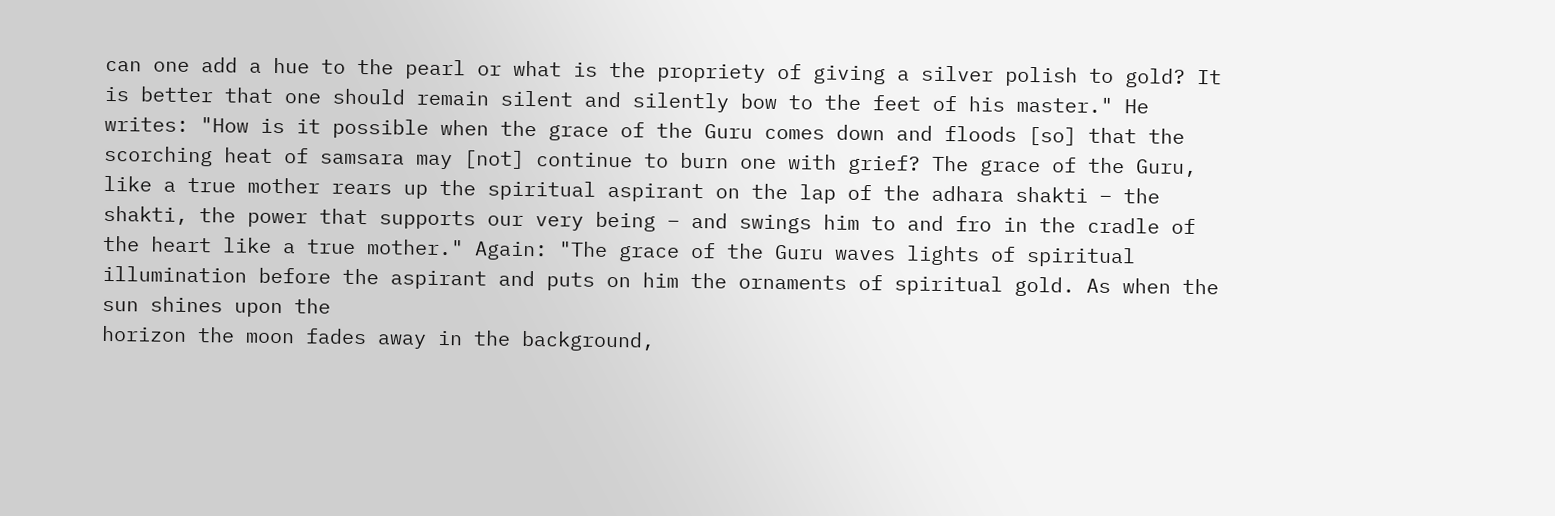can one add a hue to the pearl or what is the propriety of giving a silver polish to gold? It is better that one should remain silent and silently bow to the feet of his master." He writes: "How is it possible when the grace of the Guru comes down and floods [so] that the scorching heat of samsara may [not] continue to burn one with grief? The grace of the Guru, like a true mother rears up the spiritual aspirant on the lap of the adhara shakti – the shakti, the power that supports our very being – and swings him to and fro in the cradle of the heart like a true mother." Again: "The grace of the Guru waves lights of spiritual illumination before the aspirant and puts on him the ornaments of spiritual gold. As when the sun shines upon the
horizon the moon fades away in the background,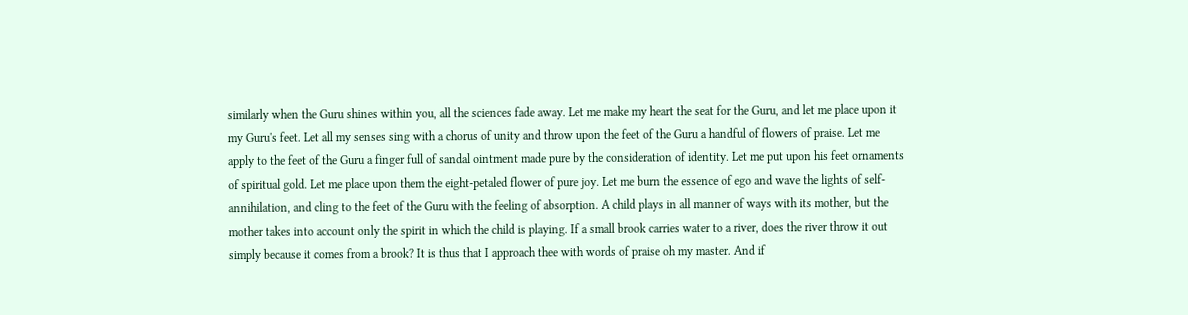similarly when the Guru shines within you, all the sciences fade away. Let me make my heart the seat for the Guru, and let me place upon it my Guru's feet. Let all my senses sing with a chorus of unity and throw upon the feet of the Guru a handful of flowers of praise. Let me apply to the feet of the Guru a finger full of sandal ointment made pure by the consideration of identity. Let me put upon his feet ornaments of spiritual gold. Let me place upon them the eight-petaled flower of pure joy. Let me burn the essence of ego and wave the lights of self-annihilation, and cling to the feet of the Guru with the feeling of absorption. A child plays in all manner of ways with its mother, but the mother takes into account only the spirit in which the child is playing. If a small brook carries water to a river, does the river throw it out simply because it comes from a brook? It is thus that I approach thee with words of praise oh my master. And if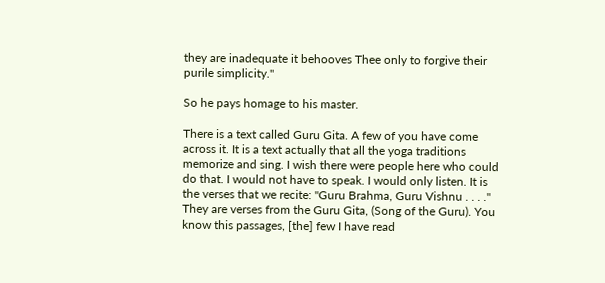they are inadequate it behooves Thee only to forgive their purile simplicity."

So he pays homage to his master.

There is a text called Guru Gita. A few of you have come across it. It is a text actually that all the yoga traditions memorize and sing. I wish there were people here who could do that. I would not have to speak. I would only listen. It is the verses that we recite: "Guru Brahma, Guru Vishnu . . . ." They are verses from the Guru Gita, (Song of the Guru). You know this passages, [the] few I have read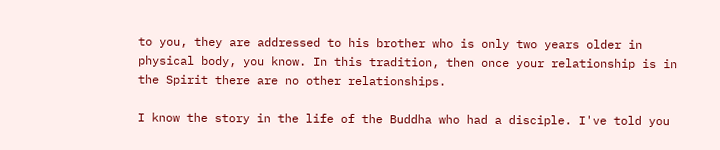to you, they are addressed to his brother who is only two years older in physical body, you know. In this tradition, then once your relationship is in the Spirit there are no other relationships.

I know the story in the life of the Buddha who had a disciple. I've told you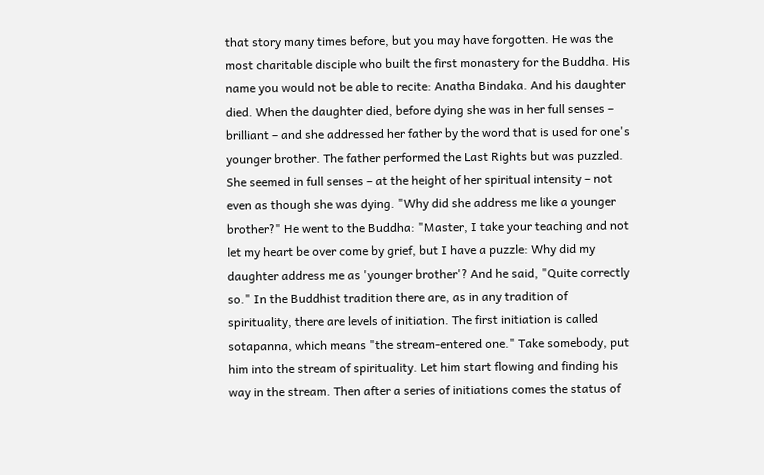that story many times before, but you may have forgotten. He was the most charitable disciple who built the first monastery for the Buddha. His name you would not be able to recite: Anatha Bindaka. And his daughter died. When the daughter died, before dying she was in her full senses – brilliant – and she addressed her father by the word that is used for one's younger brother. The father performed the Last Rights but was puzzled. She seemed in full senses – at the height of her spiritual intensity – not even as though she was dying. "Why did she address me like a younger brother?" He went to the Buddha: "Master, I take your teaching and not let my heart be over come by grief, but I have a puzzle: Why did my daughter address me as 'younger brother'? And he said, "Quite correctly so." In the Buddhist tradition there are, as in any tradition of spirituality, there are levels of initiation. The first initiation is called sotapanna, which means "the stream-entered one." Take somebody, put him into the stream of spirituality. Let him start flowing and finding his way in the stream. Then after a series of initiations comes the status of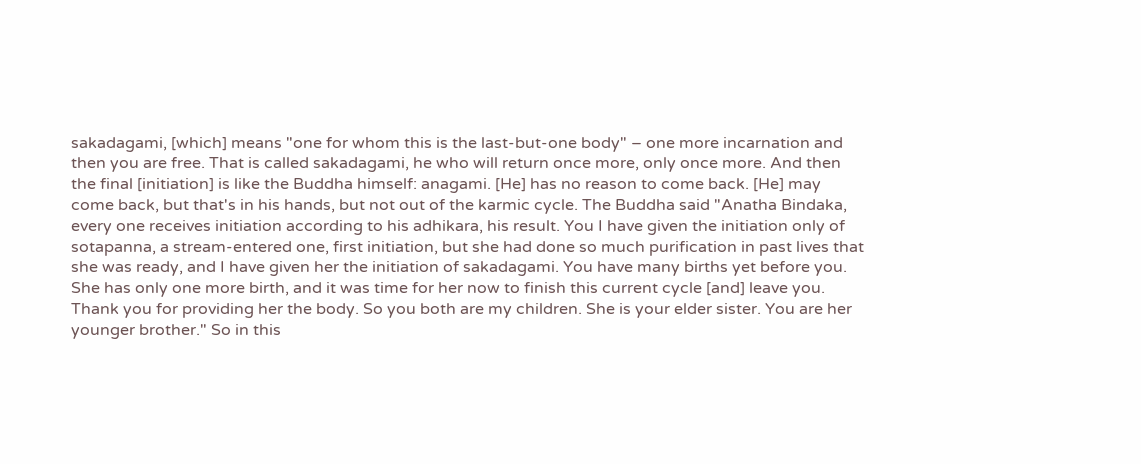sakadagami, [which] means "one for whom this is the last-but-one body" – one more incarnation and then you are free. That is called sakadagami, he who will return once more, only once more. And then the final [initiation] is like the Buddha himself: anagami. [He] has no reason to come back. [He] may come back, but that's in his hands, but not out of the karmic cycle. The Buddha said "Anatha Bindaka, every one receives initiation according to his adhikara, his result. You I have given the initiation only of sotapanna, a stream-entered one, first initiation, but she had done so much purification in past lives that she was ready, and I have given her the initiation of sakadagami. You have many births yet before you. She has only one more birth, and it was time for her now to finish this current cycle [and] leave you. Thank you for providing her the body. So you both are my children. She is your elder sister. You are her younger brother." So in this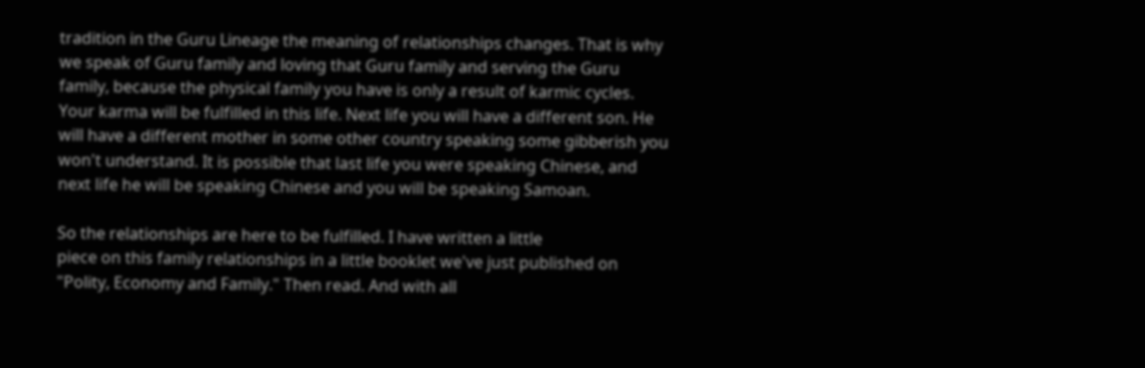tradition in the Guru Lineage the meaning of relationships changes. That is why we speak of Guru family and loving that Guru family and serving the Guru family, because the physical family you have is only a result of karmic cycles. Your karma will be fulfilled in this life. Next life you will have a different son. He will have a different mother in some other country speaking some gibberish you won't understand. It is possible that last life you were speaking Chinese, and next life he will be speaking Chinese and you will be speaking Samoan.

So the relationships are here to be fulfilled. I have written a little
piece on this family relationships in a little booklet we've just published on "Polity, Economy and Family." Then read. And with all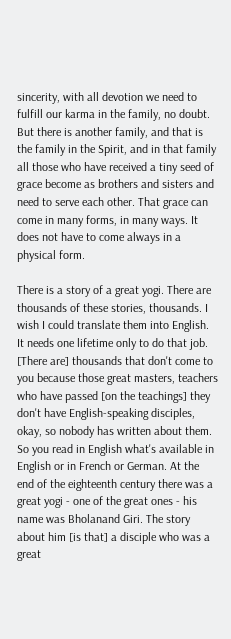sincerity, with all devotion we need to fulfill our karma in the family, no doubt. But there is another family, and that is the family in the Spirit, and in that family all those who have received a tiny seed of grace become as brothers and sisters and need to serve each other. That grace can come in many forms, in many ways. It does not have to come always in a physical form.

There is a story of a great yogi. There are thousands of these stories, thousands. I wish I could translate them into English. It needs one lifetime only to do that job. [There are] thousands that don't come to you because those great masters, teachers who have passed [on the teachings] they don't have English-speaking disciples, okay, so nobody has written about them. So you read in English what's available in English or in French or German. At the end of the eighteenth century there was a great yogi - one of the great ones - his name was Bholanand Giri. The story about him [is that] a disciple who was a great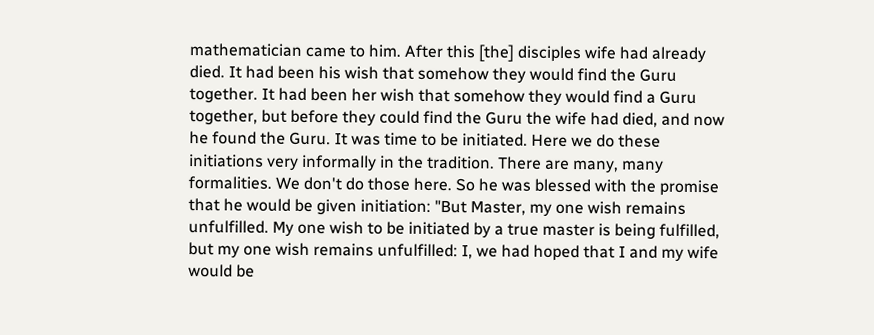mathematician came to him. After this [the] disciples wife had already died. It had been his wish that somehow they would find the Guru together. It had been her wish that somehow they would find a Guru together, but before they could find the Guru the wife had died, and now he found the Guru. It was time to be initiated. Here we do these initiations very informally in the tradition. There are many, many formalities. We don't do those here. So he was blessed with the promise that he would be given initiation: "But Master, my one wish remains unfulfilled. My one wish to be initiated by a true master is being fulfilled, but my one wish remains unfulfilled: I, we had hoped that I and my wife would be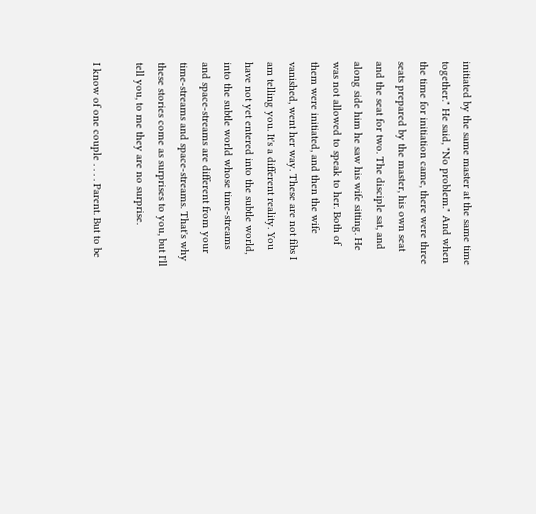initiated by the same master at the same time together." He said, "No problem." And when the time for initiation came, there were three seats prepared by the master, his own seat and the seat for two. The disciple sat, and along side him he saw his wife sitting. He was not allowed to speak to her. Both of them were initiated, and then the wife vanished, went her way. These are not fibs I am telling you. It's a different reality. You have not yet entered into the subtle world, into the subtle world whose time-streams and space-streams are different from your time-streams and space-streams. That's why these stories come as surprises to you, but I'll tell you, to me they are no surprise.

I know of one couple . . . . Parent. But to be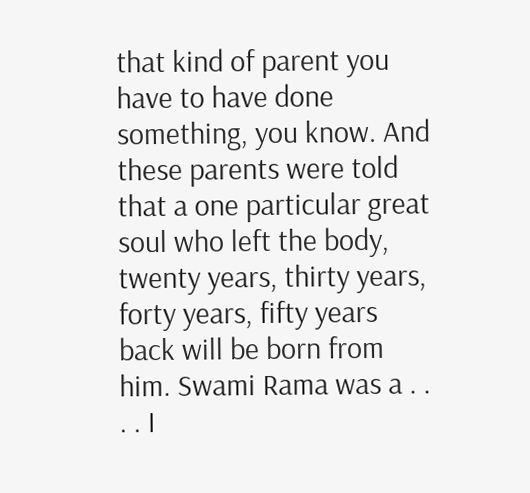that kind of parent you have to have done something, you know. And these parents were told that a one particular great soul who left the body, twenty years, thirty years, forty years, fifty years back will be born from him. Swami Rama was a . . . . I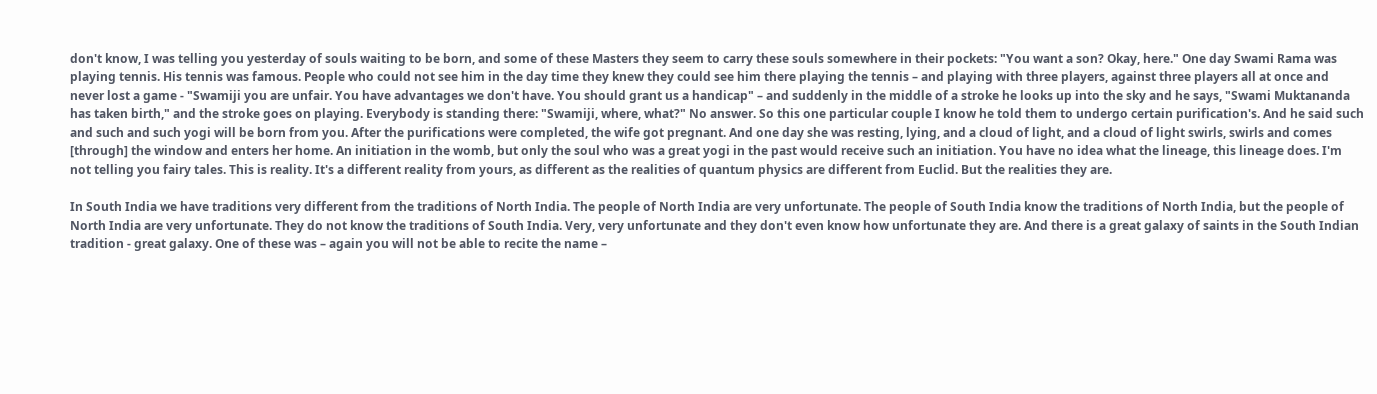don't know, I was telling you yesterday of souls waiting to be born, and some of these Masters they seem to carry these souls somewhere in their pockets: "You want a son? Okay, here." One day Swami Rama was playing tennis. His tennis was famous. People who could not see him in the day time they knew they could see him there playing the tennis – and playing with three players, against three players all at once and never lost a game - "Swamiji you are unfair. You have advantages we don't have. You should grant us a handicap" – and suddenly in the middle of a stroke he looks up into the sky and he says, "Swami Muktananda has taken birth," and the stroke goes on playing. Everybody is standing there: "Swamiji, where, what?" No answer. So this one particular couple I know he told them to undergo certain purification's. And he said such and such and such yogi will be born from you. After the purifications were completed, the wife got pregnant. And one day she was resting, lying, and a cloud of light, and a cloud of light swirls, swirls and comes [through] the window and enters her home. An initiation in the womb, but only the soul who was a great yogi in the past would receive such an initiation. You have no idea what the lineage, this lineage does. I'm not telling you fairy tales. This is reality. It's a different reality from yours, as different as the realities of quantum physics are different from Euclid. But the realities they are.

In South India we have traditions very different from the traditions of North India. The people of North India are very unfortunate. The people of South India know the traditions of North India, but the people of North India are very unfortunate. They do not know the traditions of South India. Very, very unfortunate and they don't even know how unfortunate they are. And there is a great galaxy of saints in the South Indian tradition - great galaxy. One of these was – again you will not be able to recite the name –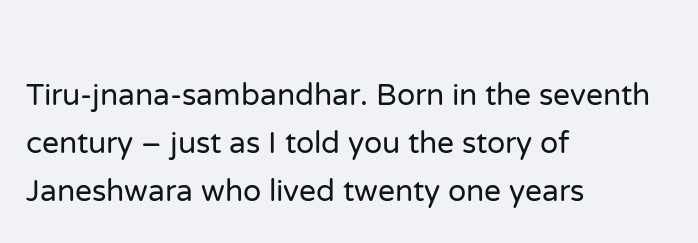Tiru-jnana-sambandhar. Born in the seventh century – just as I told you the story of Janeshwara who lived twenty one years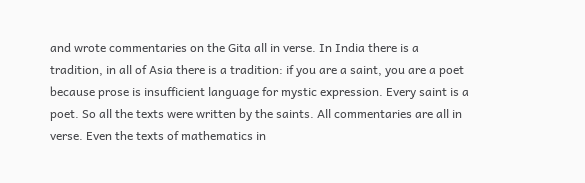and wrote commentaries on the Gita all in verse. In India there is a tradition, in all of Asia there is a tradition: if you are a saint, you are a poet because prose is insufficient language for mystic expression. Every saint is a poet. So all the texts were written by the saints. All commentaries are all in verse. Even the texts of mathematics in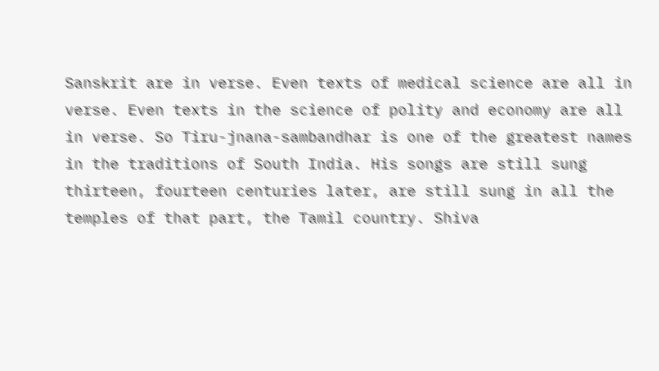Sanskrit are in verse. Even texts of medical science are all in verse. Even texts in the science of polity and economy are all in verse. So Tiru-jnana-sambandhar is one of the greatest names in the traditions of South India. His songs are still sung thirteen, fourteen centuries later, are still sung in all the temples of that part, the Tamil country. Shiva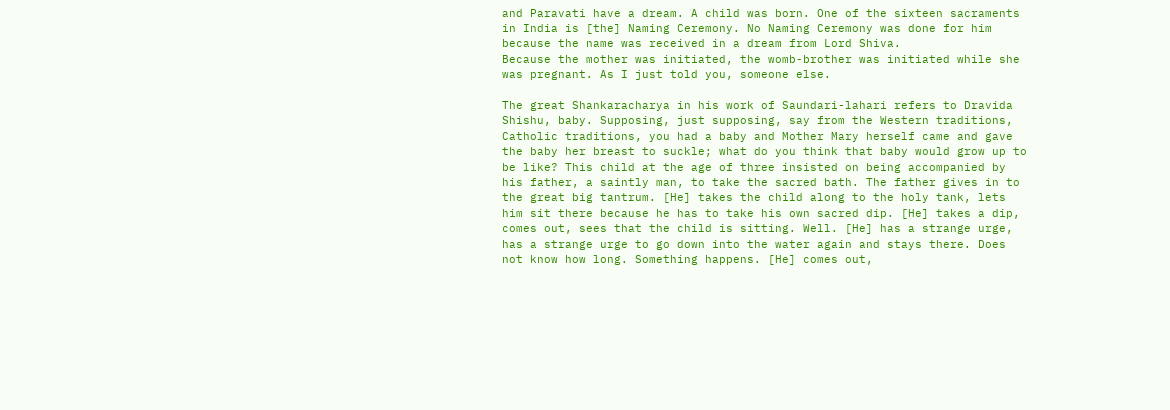and Paravati have a dream. A child was born. One of the sixteen sacraments in India is [the] Naming Ceremony. No Naming Ceremony was done for him because the name was received in a dream from Lord Shiva.
Because the mother was initiated, the womb-brother was initiated while she was pregnant. As I just told you, someone else.

The great Shankaracharya in his work of Saundari-lahari refers to Dravida Shishu, baby. Supposing, just supposing, say from the Western traditions, Catholic traditions, you had a baby and Mother Mary herself came and gave the baby her breast to suckle; what do you think that baby would grow up to be like? This child at the age of three insisted on being accompanied by his father, a saintly man, to take the sacred bath. The father gives in to the great big tantrum. [He] takes the child along to the holy tank, lets him sit there because he has to take his own sacred dip. [He] takes a dip, comes out, sees that the child is sitting. Well. [He] has a strange urge, has a strange urge to go down into the water again and stays there. Does not know how long. Something happens. [He] comes out,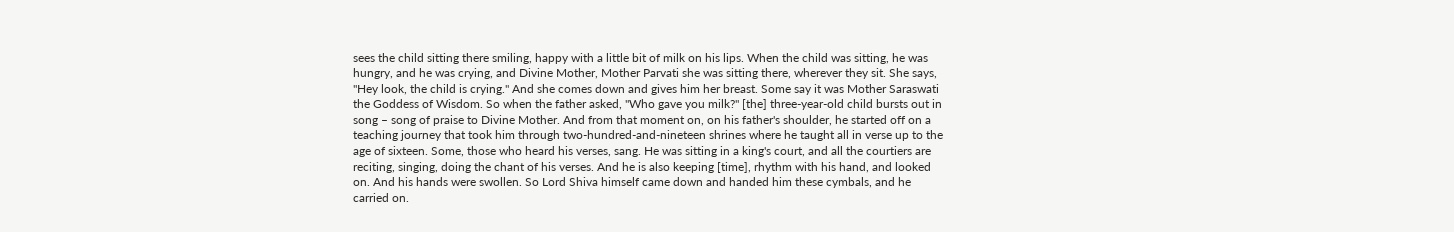sees the child sitting there smiling, happy with a little bit of milk on his lips. When the child was sitting, he was hungry, and he was crying, and Divine Mother, Mother Parvati she was sitting there, wherever they sit. She says, "Hey look, the child is crying." And she comes down and gives him her breast. Some say it was Mother Saraswati the Goddess of Wisdom. So when the father asked, "Who gave you milk?" [the] three-year-old child bursts out in song – song of praise to Divine Mother. And from that moment on, on his father's shoulder, he started off on a teaching journey that took him through two-hundred-and-nineteen shrines where he taught all in verse up to the age of sixteen. Some, those who heard his verses, sang. He was sitting in a king's court, and all the courtiers are reciting, singing, doing the chant of his verses. And he is also keeping [time], rhythm with his hand, and looked on. And his hands were swollen. So Lord Shiva himself came down and handed him these cymbals, and he carried on.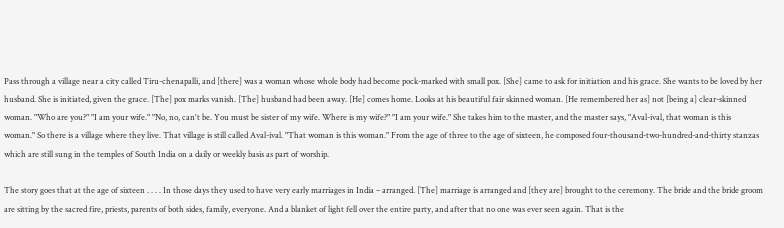Pass through a village near a city called Tiru-chenapalli, and [there] was a woman whose whole body had become pock-marked with small pox. [She] came to ask for initiation and his grace. She wants to be loved by her husband. She is initiated, given the grace. [The] pox marks vanish. [The] husband had been away. [He] comes home. Looks at his beautiful fair skinned woman. [He remembered her as] not [being a] clear-skinned woman. "Who are you?" "I am your wife." "No, no, can't be. You must be sister of my wife. Where is my wife?" "I am your wife." She takes him to the master, and the master says, "Aval-ival, that woman is this woman." So there is a village where they live. That village is still called Aval-ival. "That woman is this woman." From the age of three to the age of sixteen, he composed four-thousand-two-hundred-and-thirty stanzas which are still sung in the temples of South India on a daily or weekly basis as part of worship.

The story goes that at the age of sixteen . . . . In those days they used to have very early marriages in India – arranged. [The] marriage is arranged and [they are] brought to the ceremony. The bride and the bride groom are sitting by the sacred fire, priests, parents of both sides, family, everyone. And a blanket of light fell over the entire party, and after that no one was ever seen again. That is the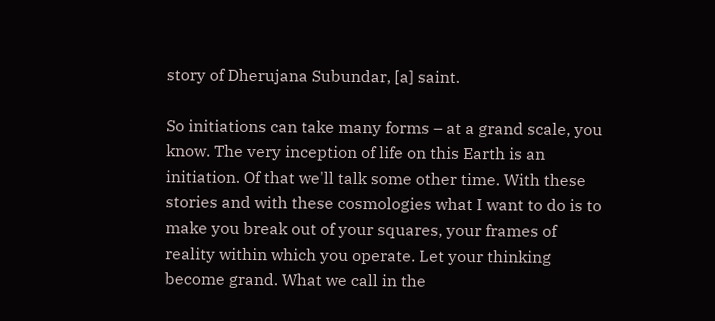story of Dherujana Subundar, [a] saint.

So initiations can take many forms – at a grand scale, you know. The very inception of life on this Earth is an initiation. Of that we'll talk some other time. With these stories and with these cosmologies what I want to do is to make you break out of your squares, your frames of reality within which you operate. Let your thinking become grand. What we call in the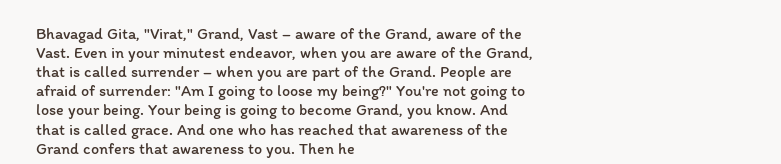Bhavagad Gita, "Virat," Grand, Vast – aware of the Grand, aware of the Vast. Even in your minutest endeavor, when you are aware of the Grand, that is called surrender – when you are part of the Grand. People are afraid of surrender: "Am I going to loose my being?" You're not going to lose your being. Your being is going to become Grand, you know. And that is called grace. And one who has reached that awareness of the Grand confers that awareness to you. Then he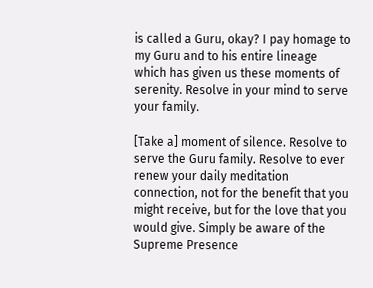is called a Guru, okay? I pay homage to my Guru and to his entire lineage which has given us these moments of serenity. Resolve in your mind to serve your family.

[Take a] moment of silence. Resolve to serve the Guru family. Resolve to ever renew your daily meditation connection, not for the benefit that you might receive, but for the love that you would give. Simply be aware of the Supreme Presence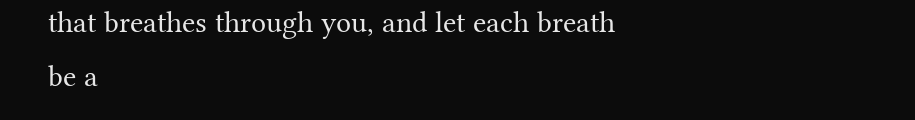that breathes through you, and let each breath be a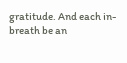gratitude. And each in-breath be an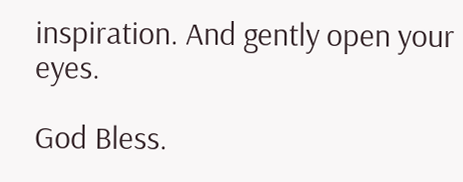inspiration. And gently open your eyes.

God Bless.